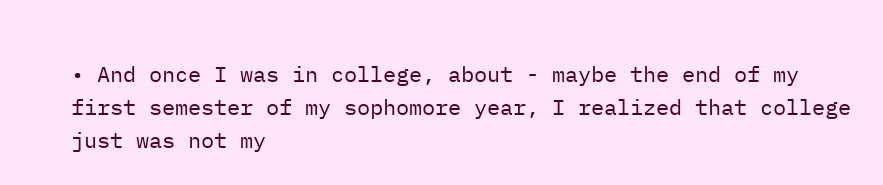• And once I was in college, about - maybe the end of my first semester of my sophomore year, I realized that college just was not my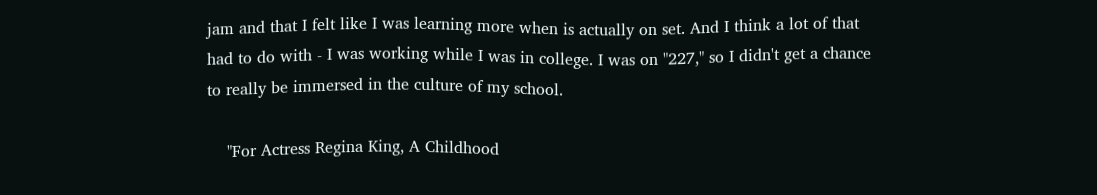jam and that I felt like I was learning more when is actually on set. And I think a lot of that had to do with - I was working while I was in college. I was on "227," so I didn't get a chance to really be immersed in the culture of my school.

    "For Actress Regina King, A Childhood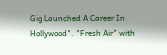Gig Launched A Career In Hollywood". "Fresh Air" with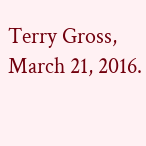Terry Gross, March 21, 2016.